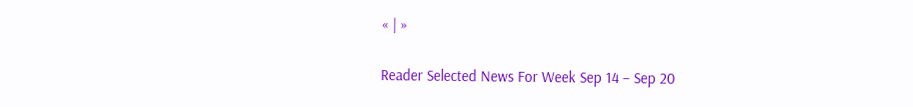« | »

Reader Selected News For Week Sep 14 – Sep 20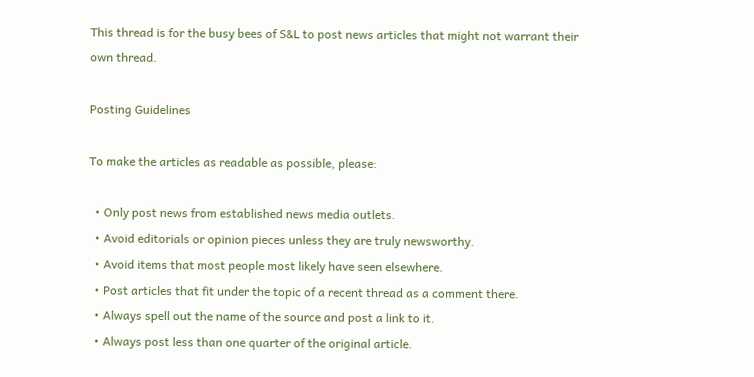This thread is for the busy bees of S&L to post news articles that might not warrant their own thread.

Posting Guidelines

To make the articles as readable as possible, please:

  • Only post news from established news media outlets.
  • Avoid editorials or opinion pieces unless they are truly newsworthy.
  • Avoid items that most people most likely have seen elsewhere.
  • Post articles that fit under the topic of a recent thread as a comment there.
  • Always spell out the name of the source and post a link to it.
  • Always post less than one quarter of the original article.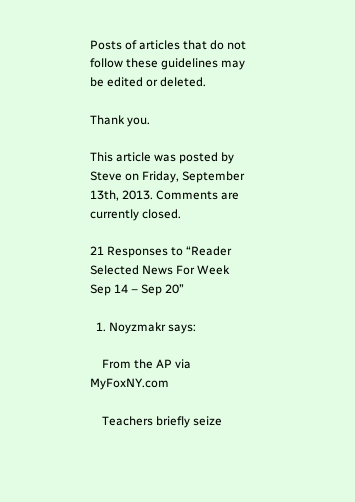Posts of articles that do not follow these guidelines may be edited or deleted.

Thank you.

This article was posted by Steve on Friday, September 13th, 2013. Comments are currently closed.

21 Responses to “Reader Selected News For Week Sep 14 – Sep 20”

  1. Noyzmakr says:

    From the AP via MyFoxNY.com

    Teachers briefly seize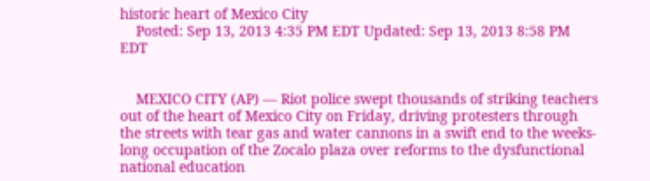historic heart of Mexico City
    Posted: Sep 13, 2013 4:35 PM EDT Updated: Sep 13, 2013 8:58 PM EDT


    MEXICO CITY (AP) — Riot police swept thousands of striking teachers out of the heart of Mexico City on Friday, driving protesters through the streets with tear gas and water cannons in a swift end to the weeks-long occupation of the Zocalo plaza over reforms to the dysfunctional national education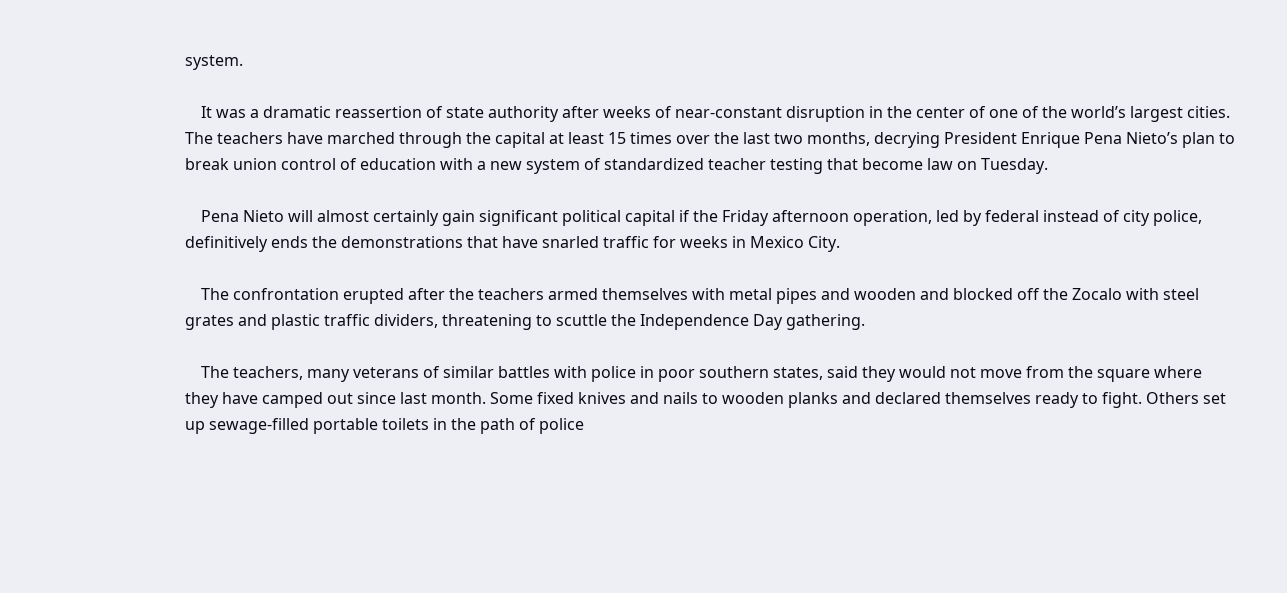system.

    It was a dramatic reassertion of state authority after weeks of near-constant disruption in the center of one of the world’s largest cities. The teachers have marched through the capital at least 15 times over the last two months, decrying President Enrique Pena Nieto’s plan to break union control of education with a new system of standardized teacher testing that become law on Tuesday.

    Pena Nieto will almost certainly gain significant political capital if the Friday afternoon operation, led by federal instead of city police, definitively ends the demonstrations that have snarled traffic for weeks in Mexico City.

    The confrontation erupted after the teachers armed themselves with metal pipes and wooden and blocked off the Zocalo with steel grates and plastic traffic dividers, threatening to scuttle the Independence Day gathering.

    The teachers, many veterans of similar battles with police in poor southern states, said they would not move from the square where they have camped out since last month. Some fixed knives and nails to wooden planks and declared themselves ready to fight. Others set up sewage-filled portable toilets in the path of police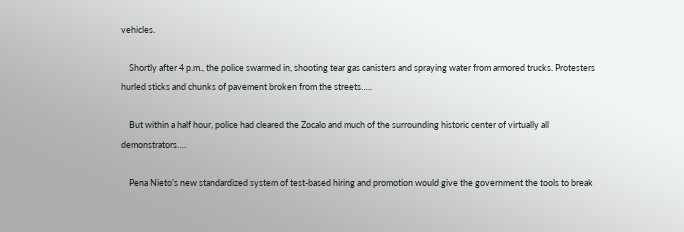vehicles.

    Shortly after 4 p.m., the police swarmed in, shooting tear gas canisters and spraying water from armored trucks. Protesters hurled sticks and chunks of pavement broken from the streets…..

    But within a half hour, police had cleared the Zocalo and much of the surrounding historic center of virtually all demonstrators….

    Pena Nieto’s new standardized system of test-based hiring and promotion would give the government the tools to break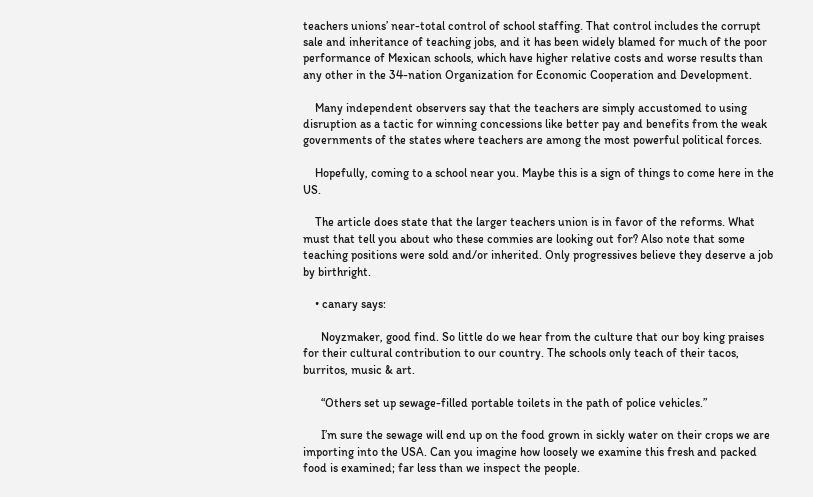teachers unions’ near-total control of school staffing. That control includes the corrupt sale and inheritance of teaching jobs, and it has been widely blamed for much of the poor performance of Mexican schools, which have higher relative costs and worse results than any other in the 34-nation Organization for Economic Cooperation and Development.

    Many independent observers say that the teachers are simply accustomed to using disruption as a tactic for winning concessions like better pay and benefits from the weak governments of the states where teachers are among the most powerful political forces.

    Hopefully, coming to a school near you. Maybe this is a sign of things to come here in the US.

    The article does state that the larger teachers union is in favor of the reforms. What must that tell you about who these commies are looking out for? Also note that some teaching positions were sold and/or inherited. Only progressives believe they deserve a job by birthright.

    • canary says:

      Noyzmaker, good find. So little do we hear from the culture that our boy king praises for their cultural contribution to our country. The schools only teach of their tacos, burritos, music & art.

      “Others set up sewage-filled portable toilets in the path of police vehicles.”

      I’m sure the sewage will end up on the food grown in sickly water on their crops we are importing into the USA. Can you imagine how loosely we examine this fresh and packed food is examined; far less than we inspect the people.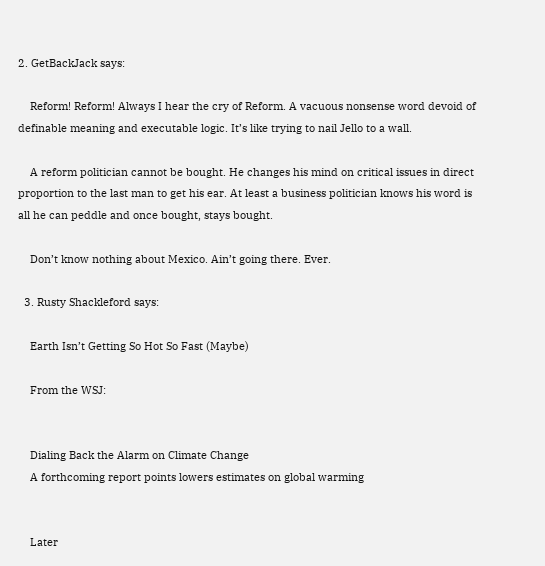2. GetBackJack says:

    Reform! Reform! Always I hear the cry of Reform. A vacuous nonsense word devoid of definable meaning and executable logic. It’s like trying to nail Jello to a wall.

    A reform politician cannot be bought. He changes his mind on critical issues in direct proportion to the last man to get his ear. At least a business politician knows his word is all he can peddle and once bought, stays bought.

    Don’t know nothing about Mexico. Ain’t going there. Ever.

  3. Rusty Shackleford says:

    Earth Isn’t Getting So Hot So Fast (Maybe)

    From the WSJ:


    Dialing Back the Alarm on Climate Change
    A forthcoming report points lowers estimates on global warming


    Later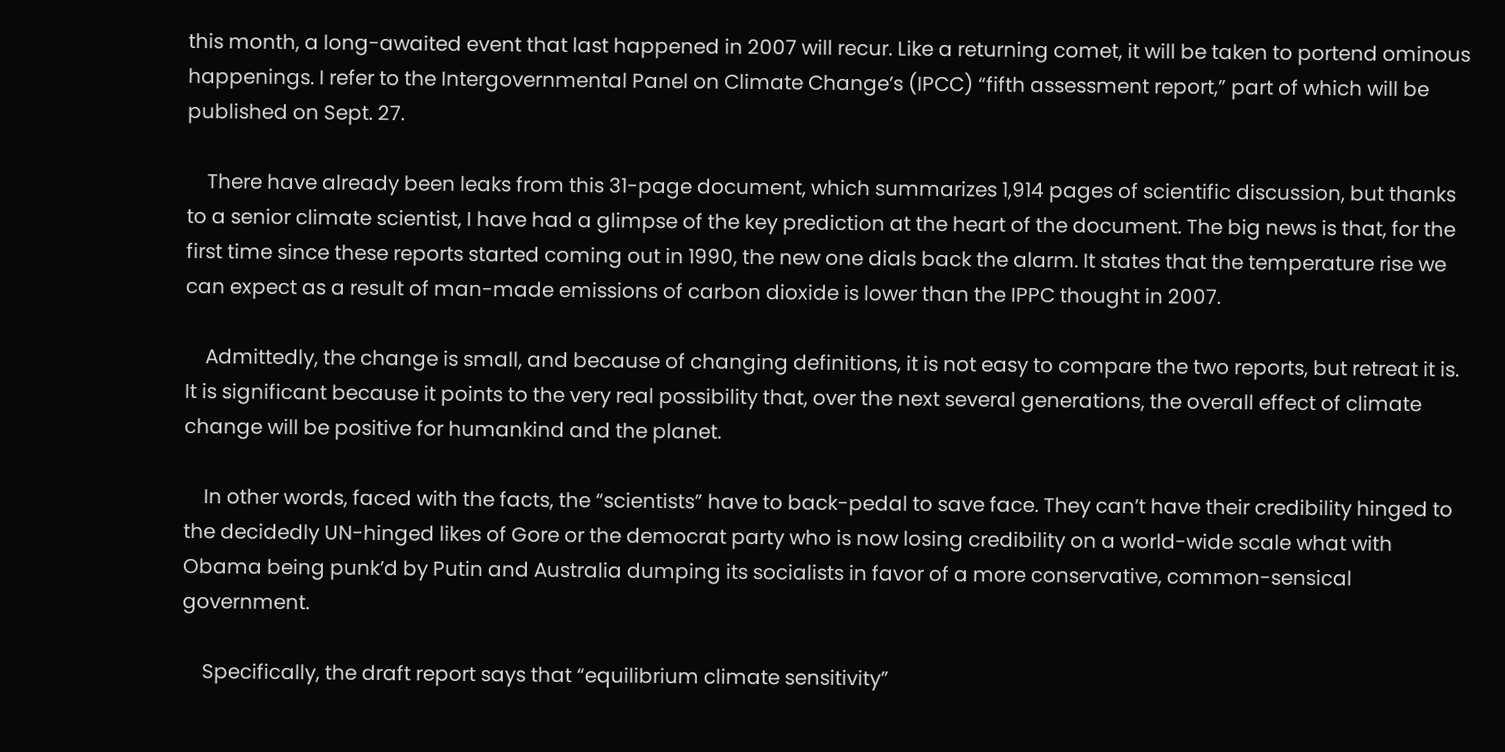this month, a long-awaited event that last happened in 2007 will recur. Like a returning comet, it will be taken to portend ominous happenings. I refer to the Intergovernmental Panel on Climate Change’s (IPCC) “fifth assessment report,” part of which will be published on Sept. 27.

    There have already been leaks from this 31-page document, which summarizes 1,914 pages of scientific discussion, but thanks to a senior climate scientist, I have had a glimpse of the key prediction at the heart of the document. The big news is that, for the first time since these reports started coming out in 1990, the new one dials back the alarm. It states that the temperature rise we can expect as a result of man-made emissions of carbon dioxide is lower than the IPPC thought in 2007.

    Admittedly, the change is small, and because of changing definitions, it is not easy to compare the two reports, but retreat it is. It is significant because it points to the very real possibility that, over the next several generations, the overall effect of climate change will be positive for humankind and the planet.

    In other words, faced with the facts, the “scientists” have to back-pedal to save face. They can’t have their credibility hinged to the decidedly UN-hinged likes of Gore or the democrat party who is now losing credibility on a world-wide scale what with Obama being punk’d by Putin and Australia dumping its socialists in favor of a more conservative, common-sensical government.

    Specifically, the draft report says that “equilibrium climate sensitivity”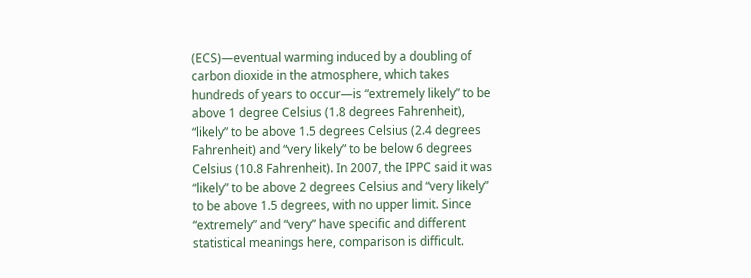(ECS)—eventual warming induced by a doubling of carbon dioxide in the atmosphere, which takes hundreds of years to occur—is “extremely likely” to be above 1 degree Celsius (1.8 degrees Fahrenheit), “likely” to be above 1.5 degrees Celsius (2.4 degrees Fahrenheit) and “very likely” to be below 6 degrees Celsius (10.8 Fahrenheit). In 2007, the IPPC said it was “likely” to be above 2 degrees Celsius and “very likely” to be above 1.5 degrees, with no upper limit. Since “extremely” and “very” have specific and different statistical meanings here, comparison is difficult.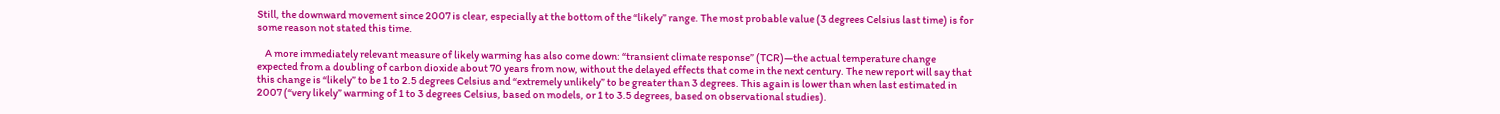Still, the downward movement since 2007 is clear, especially at the bottom of the “likely” range. The most probable value (3 degrees Celsius last time) is for some reason not stated this time.

    A more immediately relevant measure of likely warming has also come down: “transient climate response” (TCR)—the actual temperature change expected from a doubling of carbon dioxide about 70 years from now, without the delayed effects that come in the next century. The new report will say that this change is “likely” to be 1 to 2.5 degrees Celsius and “extremely unlikely” to be greater than 3 degrees. This again is lower than when last estimated in 2007 (“very likely” warming of 1 to 3 degrees Celsius, based on models, or 1 to 3.5 degrees, based on observational studies).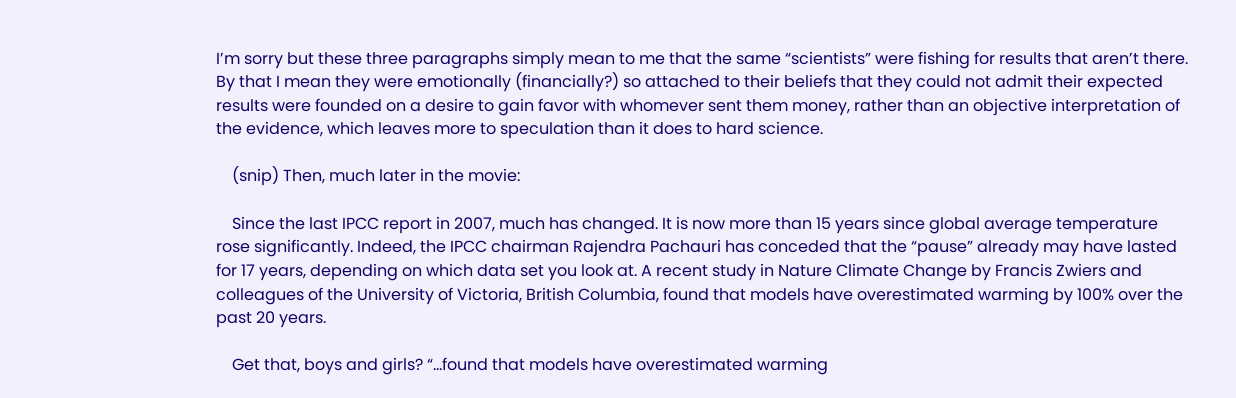I’m sorry but these three paragraphs simply mean to me that the same “scientists” were fishing for results that aren’t there. By that I mean they were emotionally (financially?) so attached to their beliefs that they could not admit their expected results were founded on a desire to gain favor with whomever sent them money, rather than an objective interpretation of the evidence, which leaves more to speculation than it does to hard science.

    (snip) Then, much later in the movie:

    Since the last IPCC report in 2007, much has changed. It is now more than 15 years since global average temperature rose significantly. Indeed, the IPCC chairman Rajendra Pachauri has conceded that the “pause” already may have lasted for 17 years, depending on which data set you look at. A recent study in Nature Climate Change by Francis Zwiers and colleagues of the University of Victoria, British Columbia, found that models have overestimated warming by 100% over the past 20 years.

    Get that, boys and girls? “…found that models have overestimated warming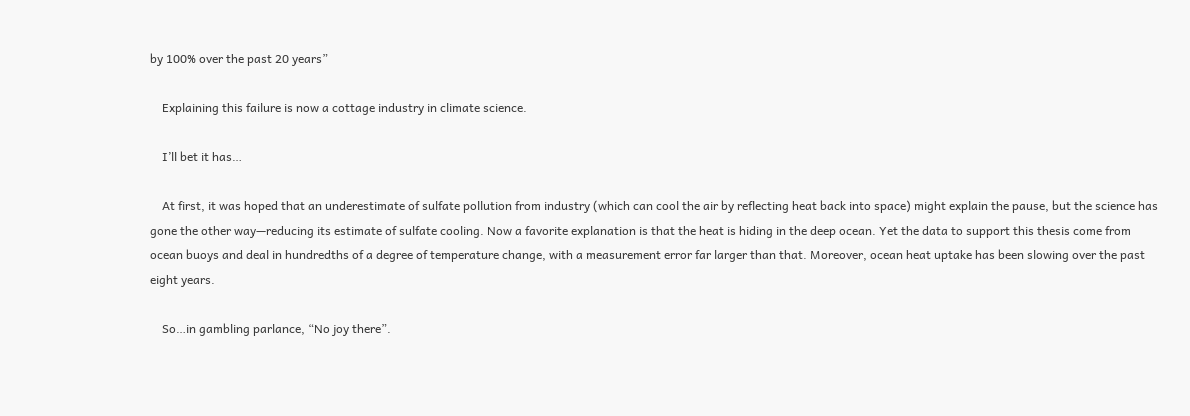by 100% over the past 20 years”

    Explaining this failure is now a cottage industry in climate science.

    I’ll bet it has…

    At first, it was hoped that an underestimate of sulfate pollution from industry (which can cool the air by reflecting heat back into space) might explain the pause, but the science has gone the other way—reducing its estimate of sulfate cooling. Now a favorite explanation is that the heat is hiding in the deep ocean. Yet the data to support this thesis come from ocean buoys and deal in hundredths of a degree of temperature change, with a measurement error far larger than that. Moreover, ocean heat uptake has been slowing over the past eight years.

    So…in gambling parlance, “No joy there”.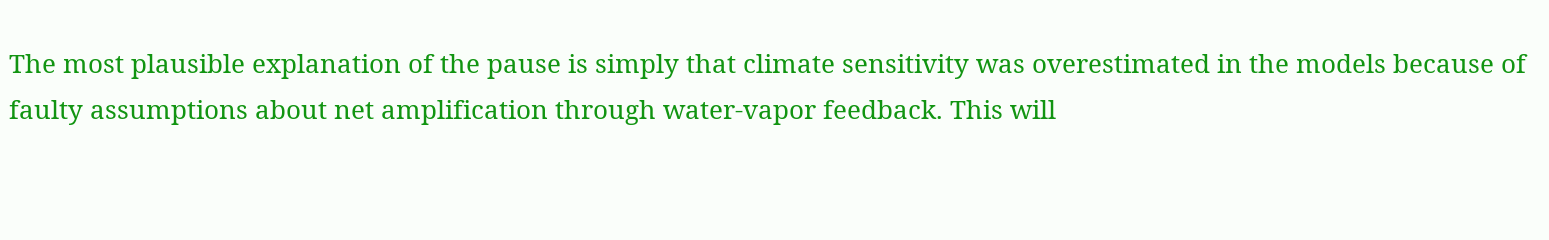The most plausible explanation of the pause is simply that climate sensitivity was overestimated in the models because of faulty assumptions about net amplification through water-vapor feedback. This will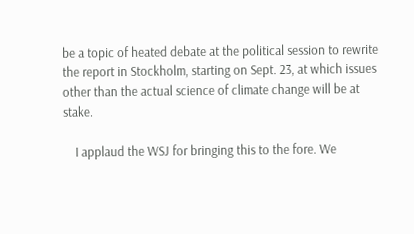be a topic of heated debate at the political session to rewrite the report in Stockholm, starting on Sept. 23, at which issues other than the actual science of climate change will be at stake.

    I applaud the WSJ for bringing this to the fore. We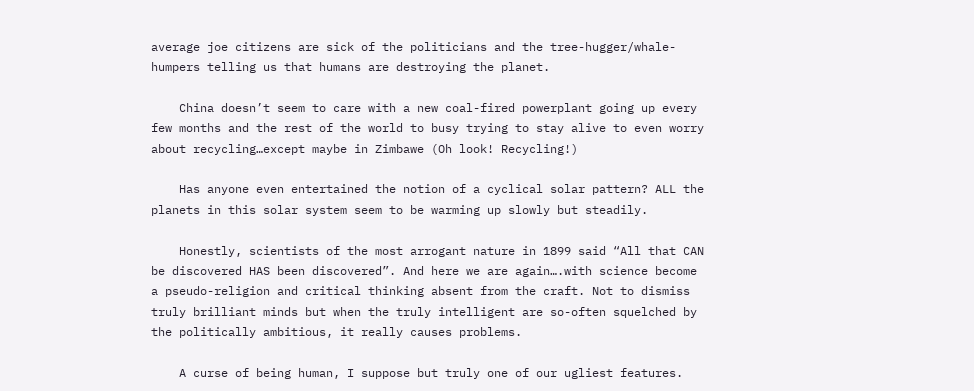average joe citizens are sick of the politicians and the tree-hugger/whale-humpers telling us that humans are destroying the planet.

    China doesn’t seem to care with a new coal-fired powerplant going up every few months and the rest of the world to busy trying to stay alive to even worry about recycling…except maybe in Zimbawe (Oh look! Recycling!)

    Has anyone even entertained the notion of a cyclical solar pattern? ALL the planets in this solar system seem to be warming up slowly but steadily.

    Honestly, scientists of the most arrogant nature in 1899 said “All that CAN be discovered HAS been discovered”. And here we are again….with science become a pseudo-religion and critical thinking absent from the craft. Not to dismiss truly brilliant minds but when the truly intelligent are so-often squelched by the politically ambitious, it really causes problems.

    A curse of being human, I suppose but truly one of our ugliest features.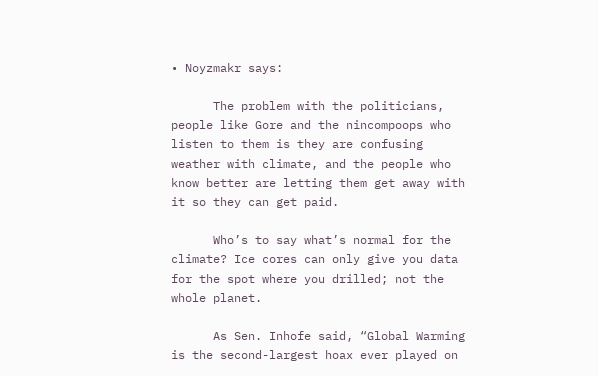• Noyzmakr says:

      The problem with the politicians, people like Gore and the nincompoops who listen to them is they are confusing weather with climate, and the people who know better are letting them get away with it so they can get paid.

      Who’s to say what’s normal for the climate? Ice cores can only give you data for the spot where you drilled; not the whole planet.

      As Sen. Inhofe said, “Global Warming is the second-largest hoax ever played on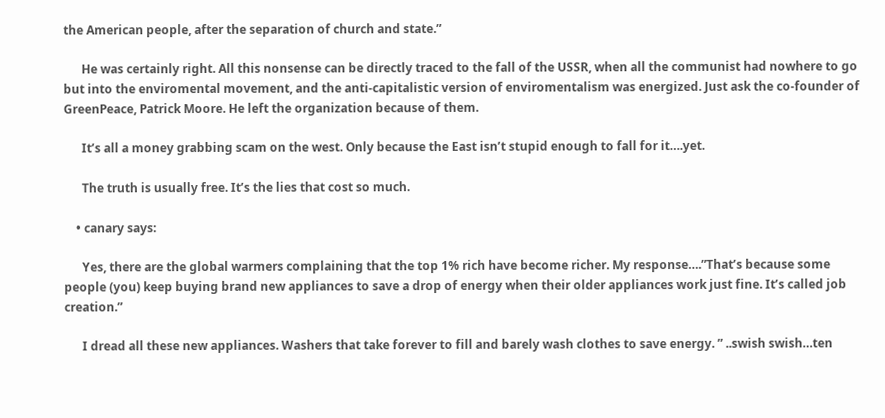the American people, after the separation of church and state.”

      He was certainly right. All this nonsense can be directly traced to the fall of the USSR, when all the communist had nowhere to go but into the enviromental movement, and the anti-capitalistic version of enviromentalism was energized. Just ask the co-founder of GreenPeace, Patrick Moore. He left the organization because of them.

      It’s all a money grabbing scam on the west. Only because the East isn’t stupid enough to fall for it….yet.

      The truth is usually free. It’s the lies that cost so much.

    • canary says:

      Yes, there are the global warmers complaining that the top 1% rich have become richer. My response….”That’s because some people (you) keep buying brand new appliances to save a drop of energy when their older appliances work just fine. It’s called job creation.”

      I dread all these new appliances. Washers that take forever to fill and barely wash clothes to save energy. ” ..swish swish…ten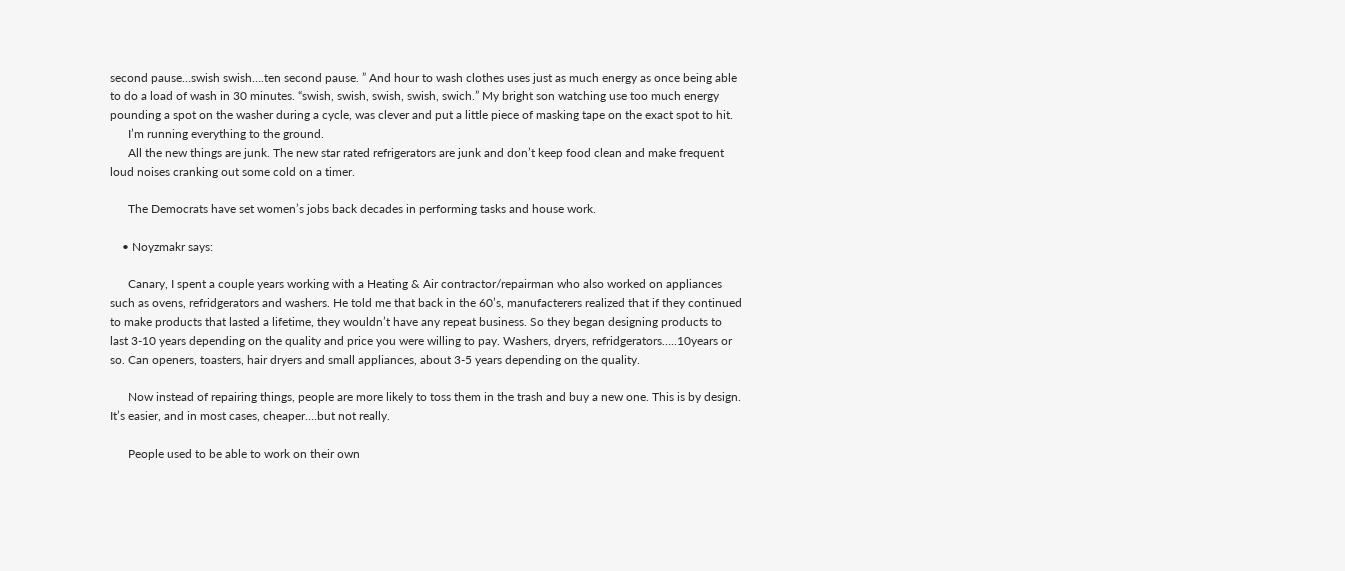second pause…swish swish….ten second pause. ” And hour to wash clothes uses just as much energy as once being able to do a load of wash in 30 minutes. “swish, swish, swish, swish, swich.” My bright son watching use too much energy pounding a spot on the washer during a cycle, was clever and put a little piece of masking tape on the exact spot to hit.
      I’m running everything to the ground.
      All the new things are junk. The new star rated refrigerators are junk and don’t keep food clean and make frequent loud noises cranking out some cold on a timer.

      The Democrats have set women’s jobs back decades in performing tasks and house work.

    • Noyzmakr says:

      Canary, I spent a couple years working with a Heating & Air contractor/repairman who also worked on appliances such as ovens, refridgerators and washers. He told me that back in the 60’s, manufacterers realized that if they continued to make products that lasted a lifetime, they wouldn’t have any repeat business. So they began designing products to last 3-10 years depending on the quality and price you were willing to pay. Washers, dryers, refridgerators…..10years or so. Can openers, toasters, hair dryers and small appliances, about 3-5 years depending on the quality.

      Now instead of repairing things, people are more likely to toss them in the trash and buy a new one. This is by design. It’s easier, and in most cases, cheaper….but not really.

      People used to be able to work on their own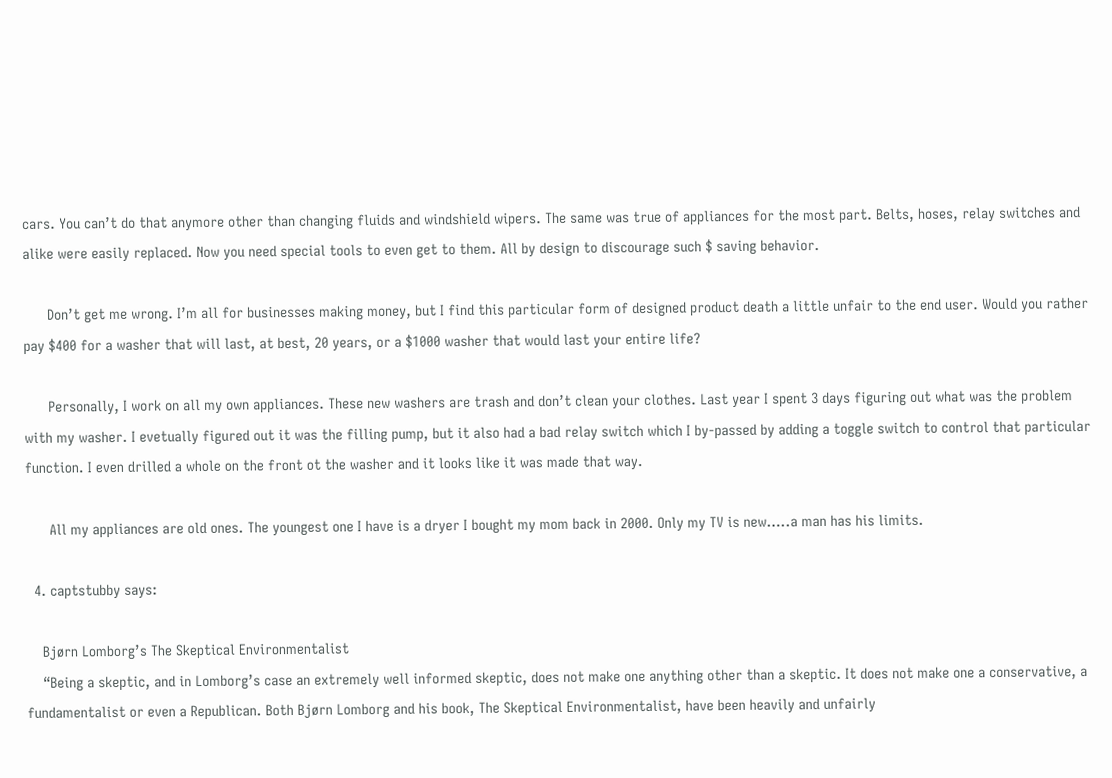cars. You can’t do that anymore other than changing fluids and windshield wipers. The same was true of appliances for the most part. Belts, hoses, relay switches and alike were easily replaced. Now you need special tools to even get to them. All by design to discourage such $ saving behavior.

      Don’t get me wrong. I’m all for businesses making money, but I find this particular form of designed product death a little unfair to the end user. Would you rather pay $400 for a washer that will last, at best, 20 years, or a $1000 washer that would last your entire life?

      Personally, I work on all my own appliances. These new washers are trash and don’t clean your clothes. Last year I spent 3 days figuring out what was the problem with my washer. I evetually figured out it was the filling pump, but it also had a bad relay switch which I by-passed by adding a toggle switch to control that particular function. I even drilled a whole on the front ot the washer and it looks like it was made that way.

      All my appliances are old ones. The youngest one I have is a dryer I bought my mom back in 2000. Only my TV is new…..a man has his limits.

  4. captstubby says:

    Bjørn Lomborg’s The Skeptical Environmentalist
    “Being a skeptic, and in Lomborg’s case an extremely well informed skeptic, does not make one anything other than a skeptic. It does not make one a conservative, a fundamentalist or even a Republican. Both Bjørn Lomborg and his book, The Skeptical Environmentalist, have been heavily and unfairly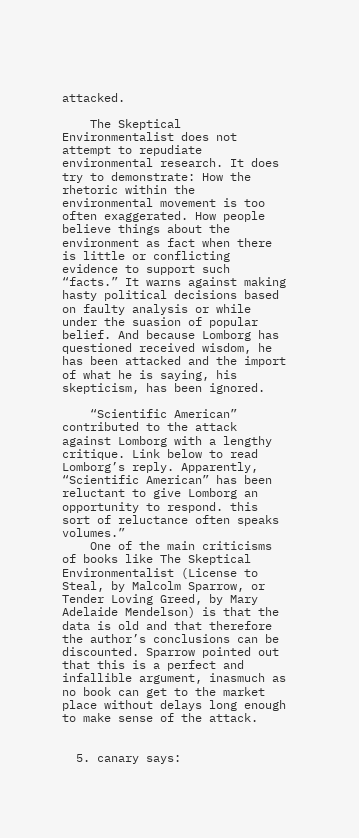attacked.

    The Skeptical Environmentalist does not attempt to repudiate environmental research. It does try to demonstrate: How the rhetoric within the environmental movement is too often exaggerated. How people believe things about the environment as fact when there is little or conflicting evidence to support such “facts.” It warns against making hasty political decisions based on faulty analysis or while under the suasion of popular belief. And because Lomborg has questioned received wisdom, he has been attacked and the import of what he is saying, his skepticism, has been ignored.

    “Scientific American” contributed to the attack against Lomborg with a lengthy critique. Link below to read Lomborg’s reply. Apparently, “Scientific American” has been reluctant to give Lomborg an opportunity to respond. this sort of reluctance often speaks volumes.”
    One of the main criticisms of books like The Skeptical Environmentalist (License to Steal, by Malcolm Sparrow, or Tender Loving Greed, by Mary Adelaide Mendelson) is that the data is old and that therefore the author’s conclusions can be discounted. Sparrow pointed out that this is a perfect and infallible argument, inasmuch as no book can get to the market place without delays long enough to make sense of the attack.


  5. canary says: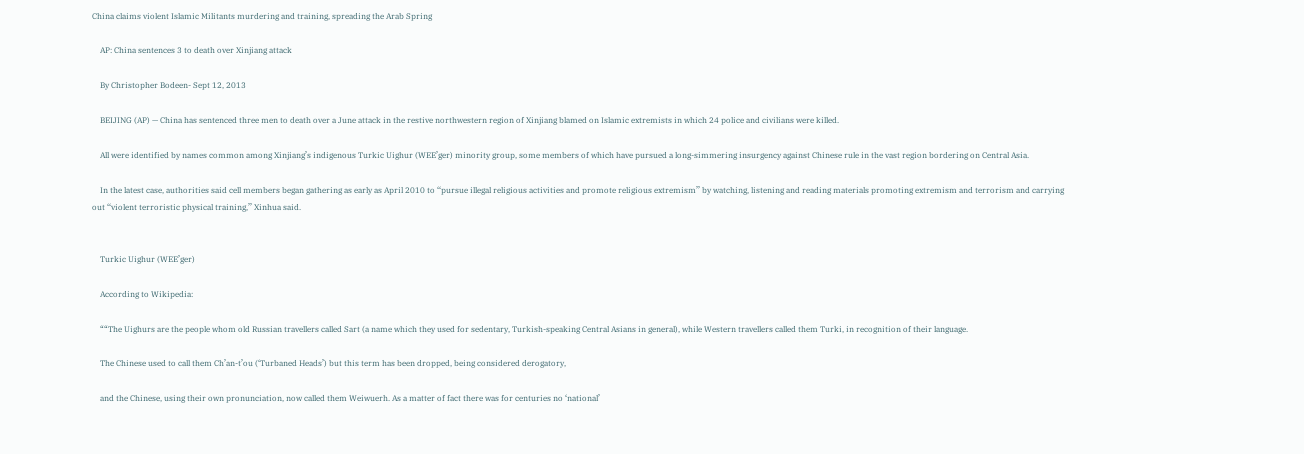China claims violent Islamic Militants murdering and training, spreading the Arab Spring

    AP: China sentences 3 to death over Xinjiang attack

    By Christopher Bodeen- Sept 12, 2013

    BEIJING (AP) — China has sentenced three men to death over a June attack in the restive northwestern region of Xinjiang blamed on Islamic extremists in which 24 police and civilians were killed.

    All were identified by names common among Xinjiang’s indigenous Turkic Uighur (WEE’ger) minority group, some members of which have pursued a long-simmering insurgency against Chinese rule in the vast region bordering on Central Asia.

    In the latest case, authorities said cell members began gathering as early as April 2010 to ‘‘pursue illegal religious activities and promote religious extremism’’ by watching, listening and reading materials promoting extremism and terrorism and carrying out ‘‘violent terroristic physical training,’’ Xinhua said.


    Turkic Uighur (WEE’ger)

    According to Wikipedia:

    ““The Uighurs are the people whom old Russian travellers called Sart (a name which they used for sedentary, Turkish-speaking Central Asians in general), while Western travellers called them Turki, in recognition of their language.

    The Chinese used to call them Ch’an-t’ou (‘Turbaned Heads’) but this term has been dropped, being considered derogatory,

    and the Chinese, using their own pronunciation, now called them Weiwuerh. As a matter of fact there was for centuries no ‘national’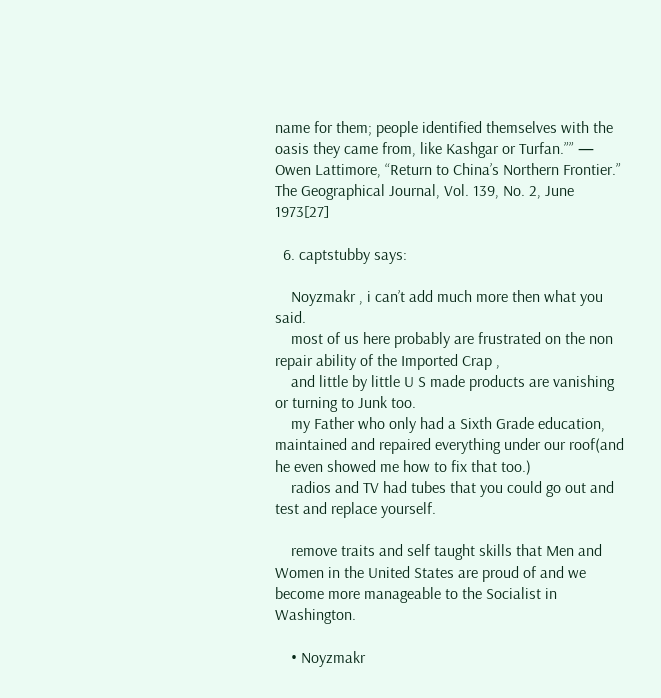name for them; people identified themselves with the oasis they came from, like Kashgar or Turfan.”” — Owen Lattimore, “Return to China’s Northern Frontier.” The Geographical Journal, Vol. 139, No. 2, June 1973[27]

  6. captstubby says:

    Noyzmakr , i can’t add much more then what you said.
    most of us here probably are frustrated on the non repair ability of the Imported Crap ,
    and little by little U S made products are vanishing or turning to Junk too.
    my Father who only had a Sixth Grade education, maintained and repaired everything under our roof(and he even showed me how to fix that too.)
    radios and TV had tubes that you could go out and test and replace yourself.

    remove traits and self taught skills that Men and Women in the United States are proud of and we become more manageable to the Socialist in Washington.

    • Noyzmakr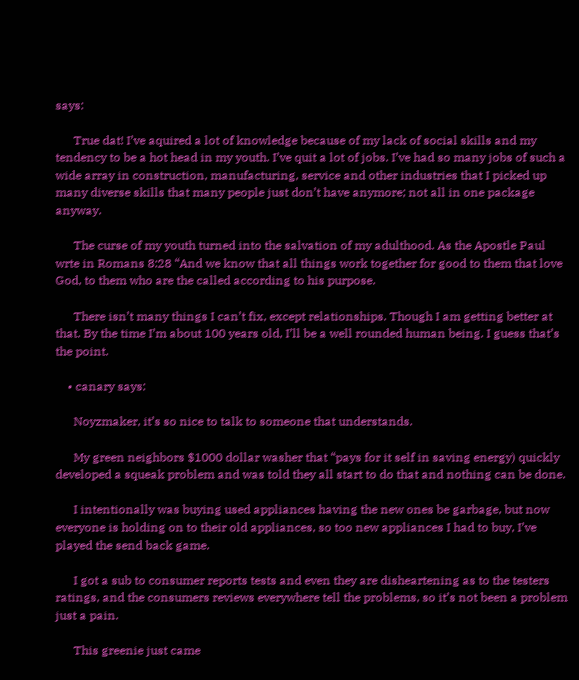says:

      True dat! I’ve aquired a lot of knowledge because of my lack of social skills and my tendency to be a hot head in my youth. I’ve quit a lot of jobs. I’ve had so many jobs of such a wide array in construction, manufacturing, service and other industries that I picked up many diverse skills that many people just don’t have anymore; not all in one package anyway.

      The curse of my youth turned into the salvation of my adulthood. As the Apostle Paul wrte in Romans 8:28 “And we know that all things work together for good to them that love God, to them who are the called according to his purpose.

      There isn’t many things I can’t fix, except relationships. Though I am getting better at that. By the time I’m about 100 years old, I’ll be a well rounded human being. I guess that’s the point.

    • canary says:

      Noyzmaker, it’s so nice to talk to someone that understands.

      My green neighbors $1000 dollar washer that “pays for it self in saving energy) quickly developed a squeak problem and was told they all start to do that and nothing can be done.

      I intentionally was buying used appliances having the new ones be garbage, but now everyone is holding on to their old appliances, so too new appliances I had to buy, I’ve played the send back game.

      I got a sub to consumer reports tests and even they are disheartening as to the testers ratings, and the consumers reviews everywhere tell the problems, so it’s not been a problem just a pain.

      This greenie just came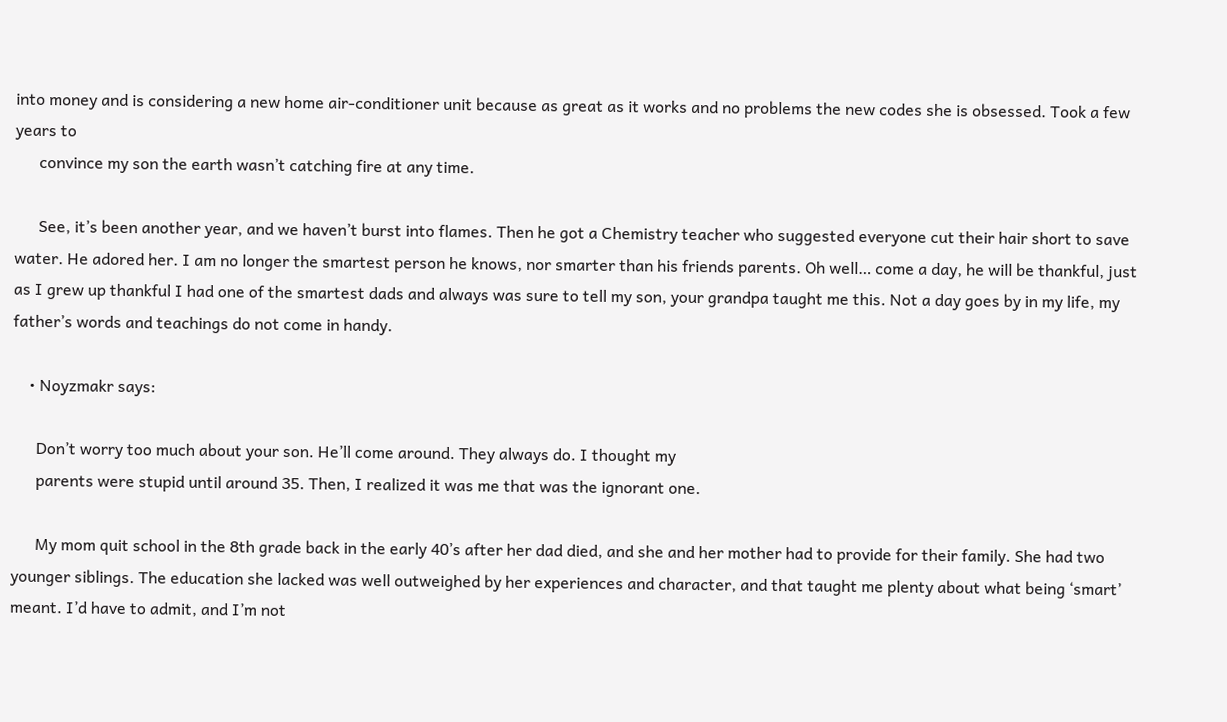into money and is considering a new home air-conditioner unit because as great as it works and no problems the new codes she is obsessed. Took a few years to
      convince my son the earth wasn’t catching fire at any time.

      See, it’s been another year, and we haven’t burst into flames. Then he got a Chemistry teacher who suggested everyone cut their hair short to save water. He adored her. I am no longer the smartest person he knows, nor smarter than his friends parents. Oh well… come a day, he will be thankful, just as I grew up thankful I had one of the smartest dads and always was sure to tell my son, your grandpa taught me this. Not a day goes by in my life, my father’s words and teachings do not come in handy.

    • Noyzmakr says:

      Don’t worry too much about your son. He’ll come around. They always do. I thought my
      parents were stupid until around 35. Then, I realized it was me that was the ignorant one.

      My mom quit school in the 8th grade back in the early 40’s after her dad died, and she and her mother had to provide for their family. She had two younger siblings. The education she lacked was well outweighed by her experiences and character, and that taught me plenty about what being ‘smart’ meant. I’d have to admit, and I’m not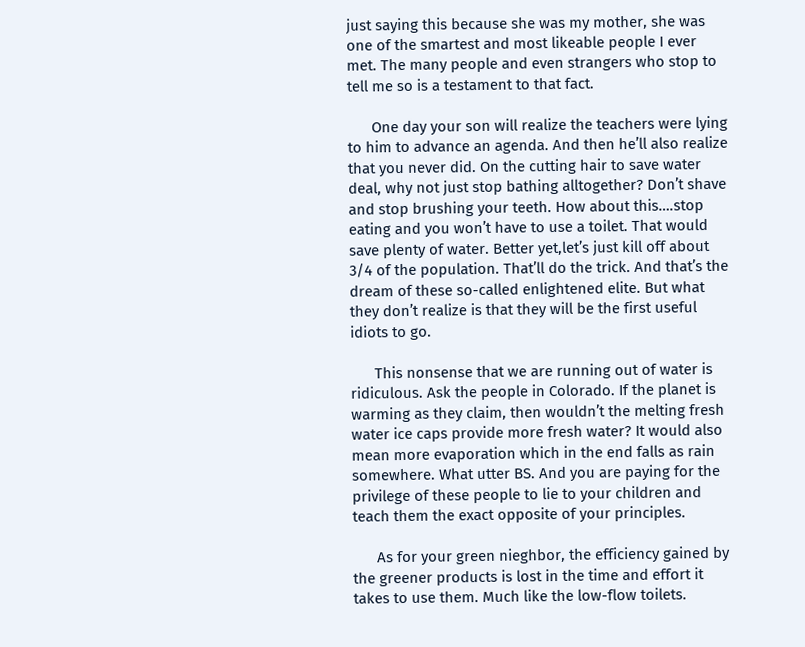just saying this because she was my mother, she was one of the smartest and most likeable people I ever met. The many people and even strangers who stop to tell me so is a testament to that fact.

      One day your son will realize the teachers were lying to him to advance an agenda. And then he’ll also realize that you never did. On the cutting hair to save water deal, why not just stop bathing alltogether? Don’t shave and stop brushing your teeth. How about this….stop eating and you won’t have to use a toilet. That would save plenty of water. Better yet,let’s just kill off about 3/4 of the population. That’ll do the trick. And that’s the dream of these so-called enlightened elite. But what they don’t realize is that they will be the first useful idiots to go.

      This nonsense that we are running out of water is ridiculous. Ask the people in Colorado. If the planet is warming as they claim, then wouldn’t the melting fresh water ice caps provide more fresh water? It would also mean more evaporation which in the end falls as rain somewhere. What utter BS. And you are paying for the privilege of these people to lie to your children and teach them the exact opposite of your principles.

      As for your green nieghbor, the efficiency gained by the greener products is lost in the time and effort it takes to use them. Much like the low-flow toilets.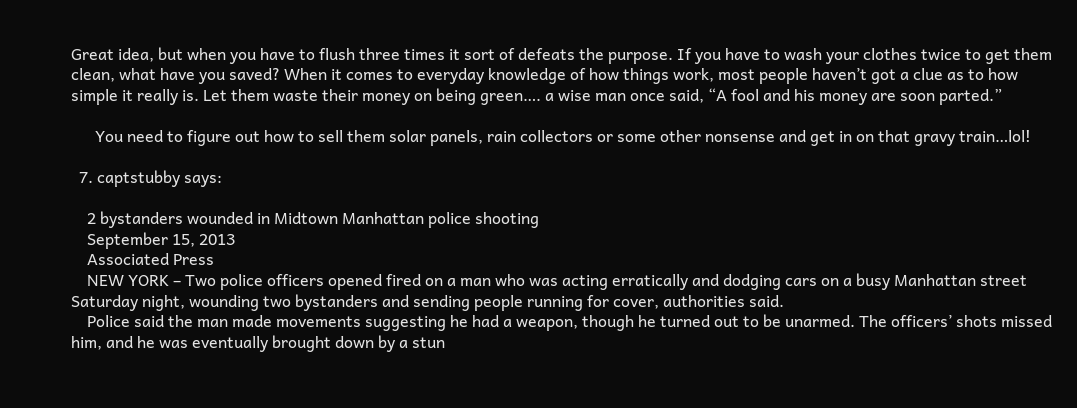Great idea, but when you have to flush three times it sort of defeats the purpose. If you have to wash your clothes twice to get them clean, what have you saved? When it comes to everyday knowledge of how things work, most people haven’t got a clue as to how simple it really is. Let them waste their money on being green…. a wise man once said, “A fool and his money are soon parted.”

      You need to figure out how to sell them solar panels, rain collectors or some other nonsense and get in on that gravy train…lol!

  7. captstubby says:

    2 bystanders wounded in Midtown Manhattan police shooting
    September 15, 2013
    Associated Press
    NEW YORK – Two police officers opened fired on a man who was acting erratically and dodging cars on a busy Manhattan street Saturday night, wounding two bystanders and sending people running for cover, authorities said.
    Police said the man made movements suggesting he had a weapon, though he turned out to be unarmed. The officers’ shots missed him, and he was eventually brought down by a stun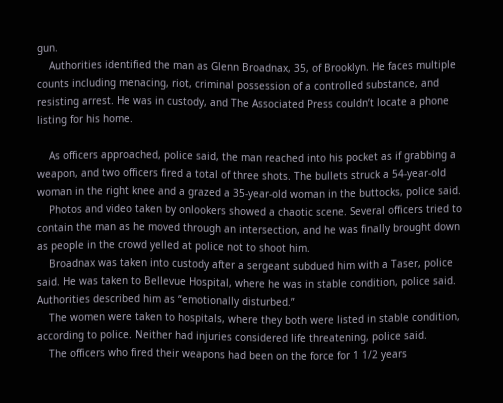gun.
    Authorities identified the man as Glenn Broadnax, 35, of Brooklyn. He faces multiple counts including menacing, riot, criminal possession of a controlled substance, and resisting arrest. He was in custody, and The Associated Press couldn’t locate a phone listing for his home.

    As officers approached, police said, the man reached into his pocket as if grabbing a weapon, and two officers fired a total of three shots. The bullets struck a 54-year-old woman in the right knee and a grazed a 35-year-old woman in the buttocks, police said.
    Photos and video taken by onlookers showed a chaotic scene. Several officers tried to contain the man as he moved through an intersection, and he was finally brought down as people in the crowd yelled at police not to shoot him.
    Broadnax was taken into custody after a sergeant subdued him with a Taser, police said. He was taken to Bellevue Hospital, where he was in stable condition, police said. Authorities described him as “emotionally disturbed.”
    The women were taken to hospitals, where they both were listed in stable condition, according to police. Neither had injuries considered life threatening, police said.
    The officers who fired their weapons had been on the force for 1 1/2 years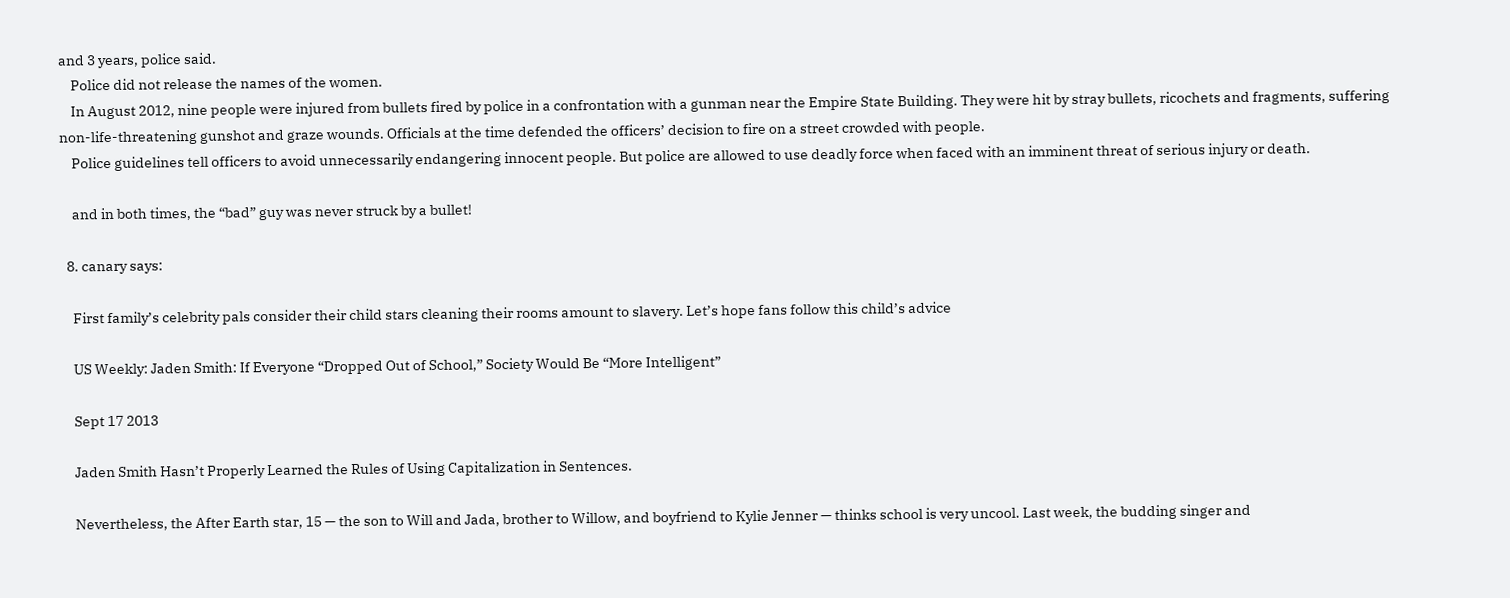and 3 years, police said.
    Police did not release the names of the women.
    In August 2012, nine people were injured from bullets fired by police in a confrontation with a gunman near the Empire State Building. They were hit by stray bullets, ricochets and fragments, suffering non-life-threatening gunshot and graze wounds. Officials at the time defended the officers’ decision to fire on a street crowded with people.
    Police guidelines tell officers to avoid unnecessarily endangering innocent people. But police are allowed to use deadly force when faced with an imminent threat of serious injury or death.

    and in both times, the “bad” guy was never struck by a bullet!

  8. canary says:

    First family’s celebrity pals consider their child stars cleaning their rooms amount to slavery. Let’s hope fans follow this child’s advice

    US Weekly: Jaden Smith: If Everyone “Dropped Out of School,” Society Would Be “More Intelligent”

    Sept 17 2013

    Jaden Smith Hasn’t Properly Learned the Rules of Using Capitalization in Sentences.

    Nevertheless, the After Earth star, 15 — the son to Will and Jada, brother to Willow, and boyfriend to Kylie Jenner — thinks school is very uncool. Last week, the budding singer and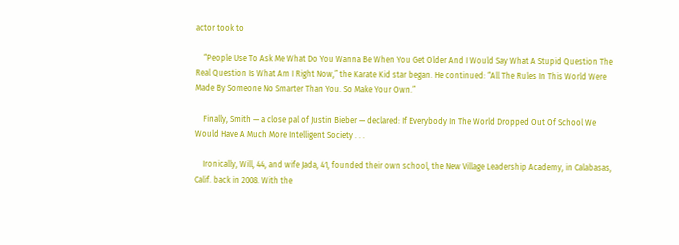actor took to

    “People Use To Ask Me What Do You Wanna Be When You Get Older And I Would Say What A Stupid Question The Real Question Is What Am I Right Now,” the Karate Kid star began. He continued: “All The Rules In This World Were Made By Someone No Smarter Than You. So Make Your Own.”

    Finally, Smith — a close pal of Justin Bieber — declared: If Everybody In The World Dropped Out Of School We Would Have A Much More Intelligent Society . . .

    Ironically, Will, 44, and wife Jada, 41, founded their own school, the New Village Leadership Academy, in Calabasas, Calif. back in 2008. With the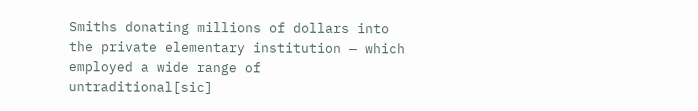Smiths donating millions of dollars into the private elementary institution — which employed a wide range of untraditional[sic]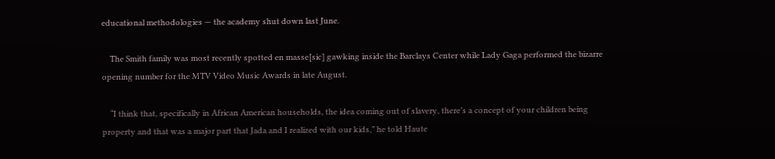educational methodologies — the academy shut down last June.

    The Smith family was most recently spotted en masse[sic] gawking inside the Barclays Center while Lady Gaga performed the bizarre opening number for the MTV Video Music Awards in late August.

    “I think that, specifically in African American households, the idea coming out of slavery, there’s a concept of your children being property and that was a major part that Jada and I realized with our kids,” he told Haute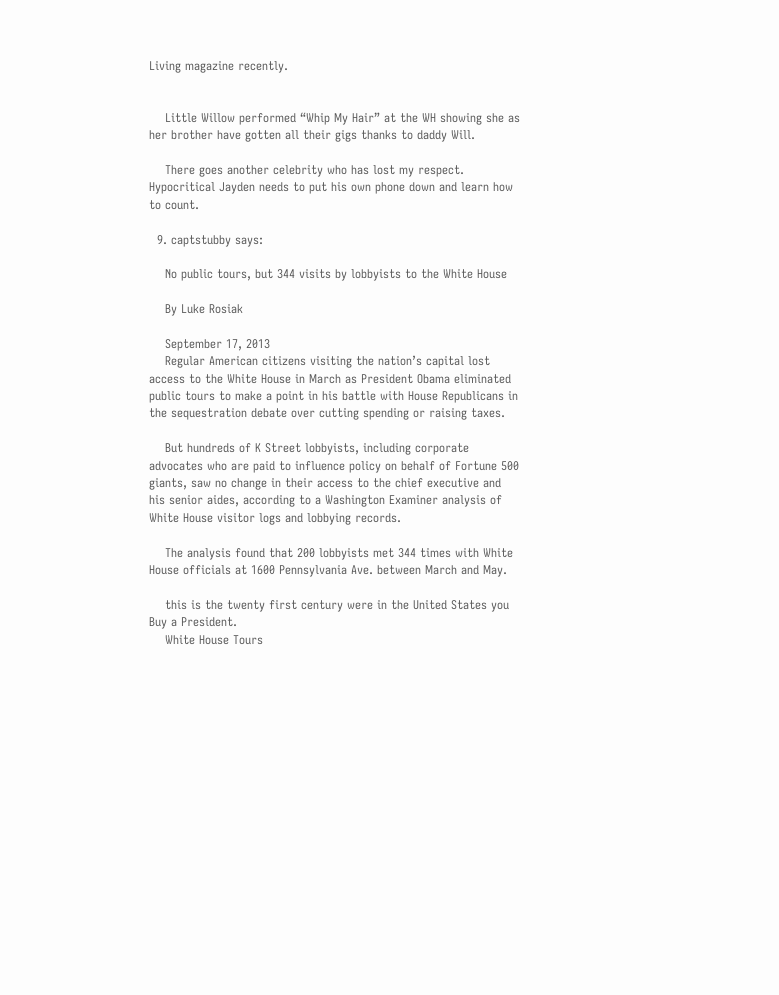Living magazine recently.


    Little Willow performed “Whip My Hair” at the WH showing she as her brother have gotten all their gigs thanks to daddy Will.

    There goes another celebrity who has lost my respect. Hypocritical Jayden needs to put his own phone down and learn how to count.

  9. captstubby says:

    No public tours, but 344 visits by lobbyists to the White House

    By Luke Rosiak

    September 17, 2013
    Regular American citizens visiting the nation’s capital lost access to the White House in March as President Obama eliminated public tours to make a point in his battle with House Republicans in the sequestration debate over cutting spending or raising taxes.

    But hundreds of K Street lobbyists, including corporate advocates who are paid to influence policy on behalf of Fortune 500 giants, saw no change in their access to the chief executive and his senior aides, according to a Washington Examiner analysis of White House visitor logs and lobbying records.

    The analysis found that 200 lobbyists met 344 times with White House officials at 1600 Pennsylvania Ave. between March and May.

    this is the twenty first century were in the United States you Buy a President.
    White House Tours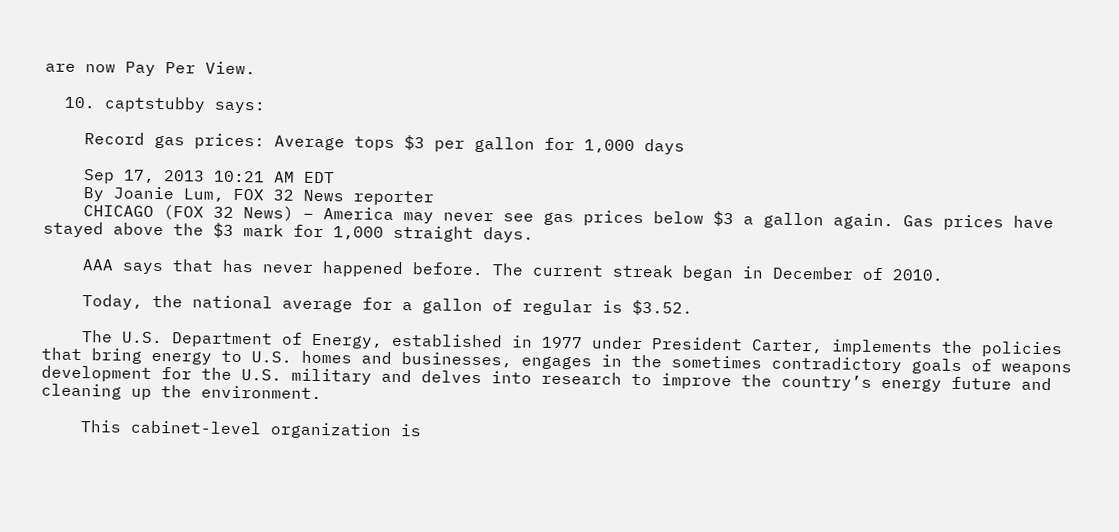are now Pay Per View.

  10. captstubby says:

    Record gas prices: Average tops $3 per gallon for 1,000 days

    Sep 17, 2013 10:21 AM EDT
    By Joanie Lum, FOX 32 News reporter
    CHICAGO (FOX 32 News) – America may never see gas prices below $3 a gallon again. Gas prices have stayed above the $3 mark for 1,000 straight days.

    AAA says that has never happened before. The current streak began in December of 2010.

    Today, the national average for a gallon of regular is $3.52.

    The U.S. Department of Energy, established in 1977 under President Carter, implements the policies that bring energy to U.S. homes and businesses, engages in the sometimes contradictory goals of weapons development for the U.S. military and delves into research to improve the country’s energy future and cleaning up the environment.

    This cabinet-level organization is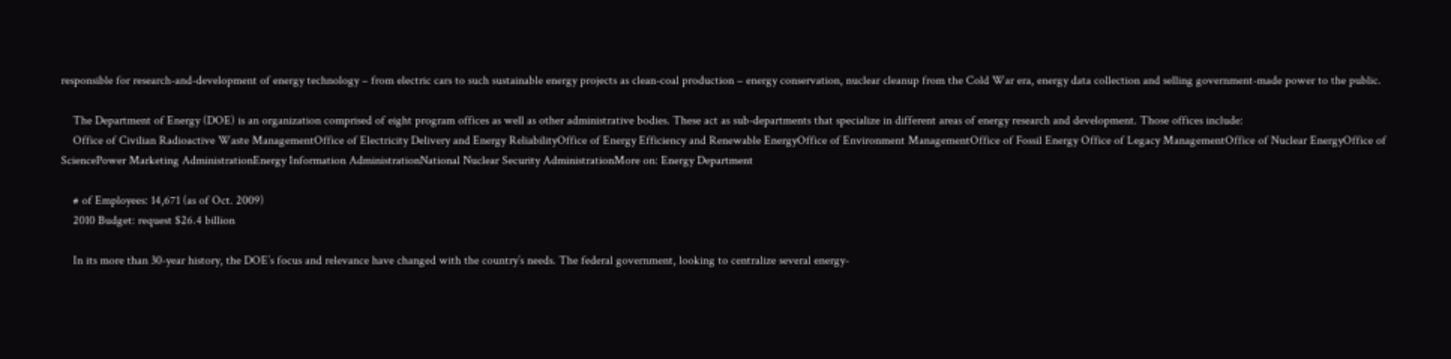responsible for research-and-development of energy technology – from electric cars to such sustainable energy projects as clean-coal production – energy conservation, nuclear cleanup from the Cold War era, energy data collection and selling government-made power to the public.

    The Department of Energy (DOE) is an organization comprised of eight program offices as well as other administrative bodies. These act as sub-departments that specialize in different areas of energy research and development. Those offices include:
    Office of Civilian Radioactive Waste ManagementOffice of Electricity Delivery and Energy ReliabilityOffice of Energy Efficiency and Renewable EnergyOffice of Environment ManagementOffice of Fossil Energy Office of Legacy ManagementOffice of Nuclear EnergyOffice of SciencePower Marketing AdministrationEnergy Information AdministrationNational Nuclear Security AdministrationMore on: Energy Department

    # of Employees: 14,671 (as of Oct. 2009)
    2010 Budget: request $26.4 billion

    In its more than 30-year history, the DOE’s focus and relevance have changed with the country’s needs. The federal government, looking to centralize several energy-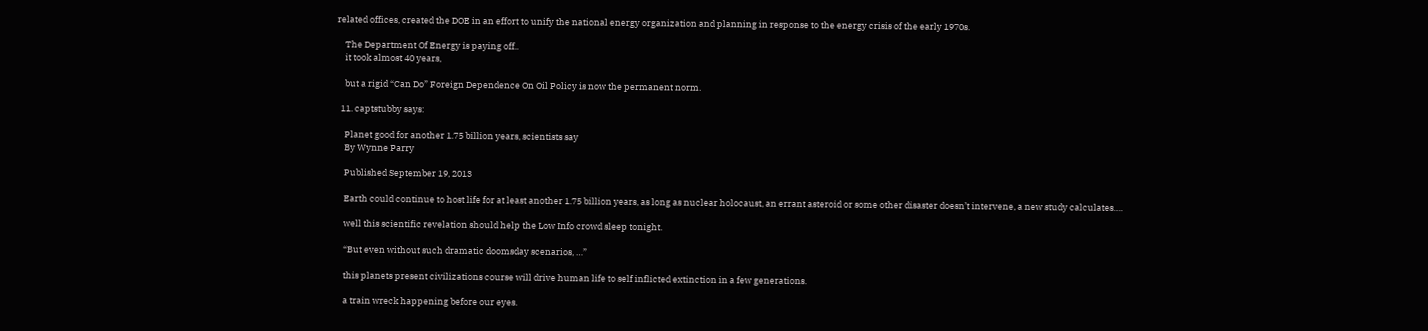related offices, created the DOE in an effort to unify the national energy organization and planning in response to the energy crisis of the early 1970s.

    The Department Of Energy is paying off..
    it took almost 40 years,

    but a rigid “Can Do” Foreign Dependence On Oil Policy is now the permanent norm.

  11. captstubby says:

    Planet good for another 1.75 billion years, scientists say
    By Wynne Parry

    Published September 19, 2013

    Earth could continue to host life for at least another 1.75 billion years, as long as nuclear holocaust, an errant asteroid or some other disaster doesn’t intervene, a new study calculates….

    well this scientific revelation should help the Low Info crowd sleep tonight.

    “But even without such dramatic doomsday scenarios, …”

    this planets present civilizations course will drive human life to self inflicted extinction in a few generations.

    a train wreck happening before our eyes.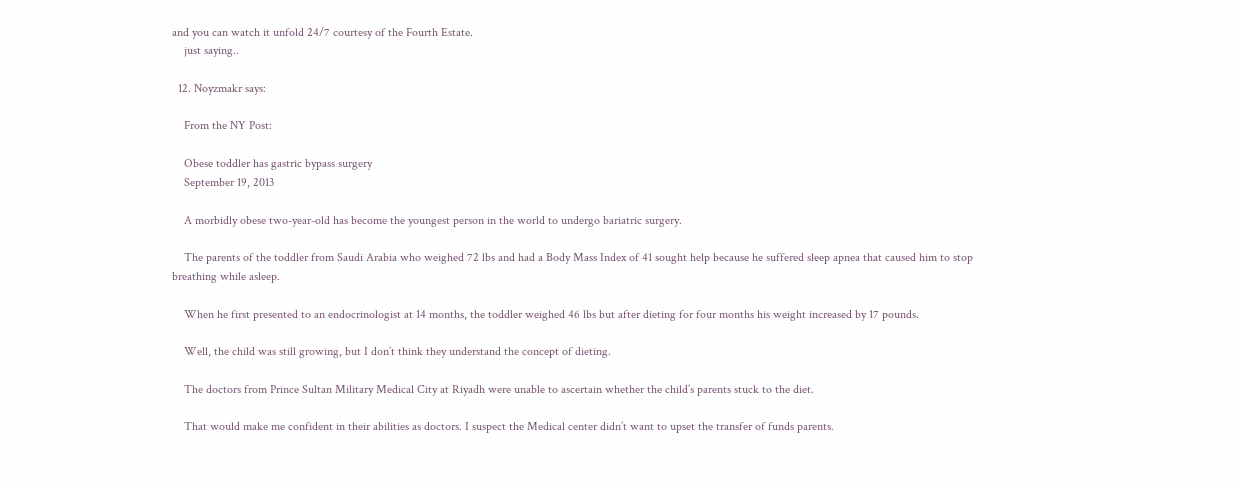and you can watch it unfold 24/7 courtesy of the Fourth Estate.
    just saying..

  12. Noyzmakr says:

    From the NY Post:

    Obese toddler has gastric bypass surgery
    September 19, 2013

    A morbidly obese two-year-old has become the youngest person in the world to undergo bariatric surgery.

    The parents of the toddler from Saudi Arabia who weighed 72 lbs and had a Body Mass Index of 41 sought help because he suffered sleep apnea that caused him to stop breathing while asleep.

    When he first presented to an endocrinologist at 14 months, the toddler weighed 46 lbs but after dieting for four months his weight increased by 17 pounds.

    Well, the child was still growing, but I don’t think they understand the concept of dieting.

    The doctors from Prince Sultan Military Medical City at Riyadh were unable to ascertain whether the child’s parents stuck to the diet.

    That would make me confident in their abilities as doctors. I suspect the Medical center didn’t want to upset the transfer of funds parents.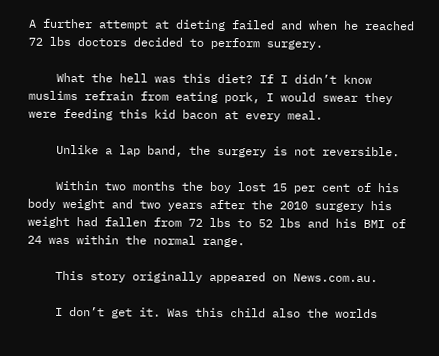A further attempt at dieting failed and when he reached 72 lbs doctors decided to perform surgery.

    What the hell was this diet? If I didn’t know muslims refrain from eating pork, I would swear they were feeding this kid bacon at every meal.

    Unlike a lap band, the surgery is not reversible.

    Within two months the boy lost 15 per cent of his body weight and two years after the 2010 surgery his weight had fallen from 72 lbs to 52 lbs and his BMI of 24 was within the normal range.

    This story originally appeared on News.com.au.

    I don’t get it. Was this child also the worlds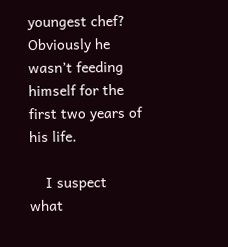youngest chef? Obviously he wasn’t feeding himself for the first two years of his life.

    I suspect what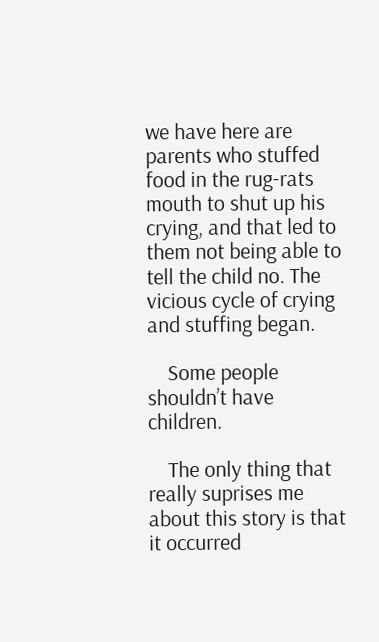we have here are parents who stuffed food in the rug-rats mouth to shut up his crying, and that led to them not being able to tell the child no. The vicious cycle of crying and stuffing began.

    Some people shouldn’t have children.

    The only thing that really suprises me about this story is that it occurred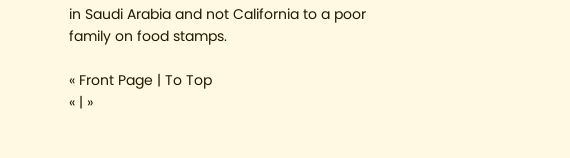in Saudi Arabia and not California to a poor family on food stamps.

« Front Page | To Top
« | »